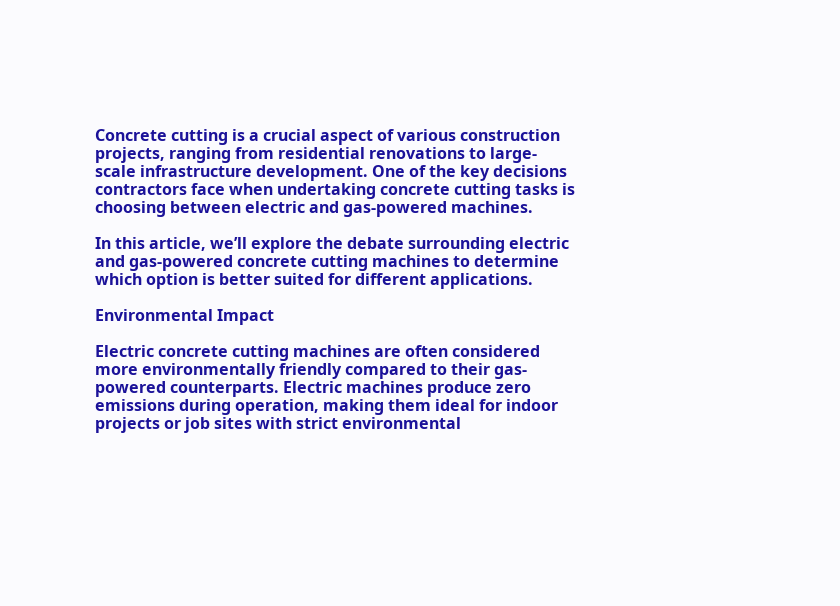Concrete cutting is a crucial aspect of various construction projects, ranging from residential renovations to large-scale infrastructure development. One of the key decisions contractors face when undertaking concrete cutting tasks is choosing between electric and gas-powered machines.

In this article, we’ll explore the debate surrounding electric and gas-powered concrete cutting machines to determine which option is better suited for different applications.

Environmental Impact

Electric concrete cutting machines are often considered more environmentally friendly compared to their gas-powered counterparts. Electric machines produce zero emissions during operation, making them ideal for indoor projects or job sites with strict environmental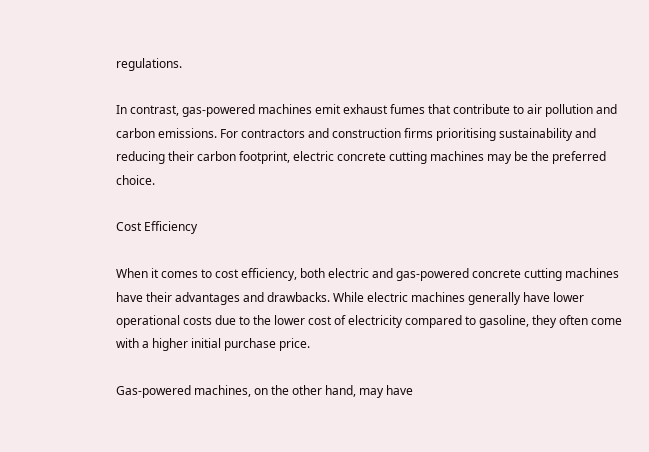regulations.

In contrast, gas-powered machines emit exhaust fumes that contribute to air pollution and carbon emissions. For contractors and construction firms prioritising sustainability and reducing their carbon footprint, electric concrete cutting machines may be the preferred choice.

Cost Efficiency

When it comes to cost efficiency, both electric and gas-powered concrete cutting machines have their advantages and drawbacks. While electric machines generally have lower operational costs due to the lower cost of electricity compared to gasoline, they often come with a higher initial purchase price.

Gas-powered machines, on the other hand, may have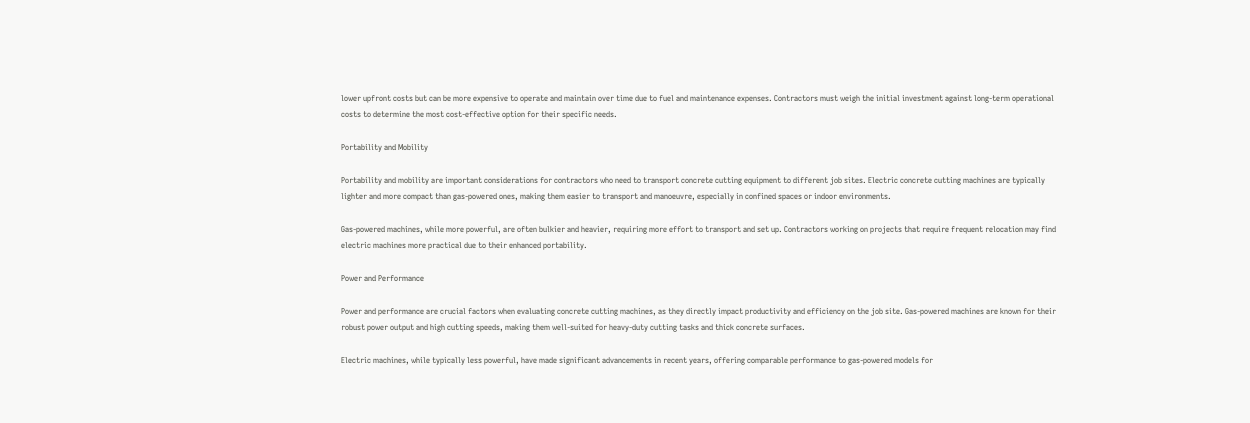lower upfront costs but can be more expensive to operate and maintain over time due to fuel and maintenance expenses. Contractors must weigh the initial investment against long-term operational costs to determine the most cost-effective option for their specific needs.

Portability and Mobility

Portability and mobility are important considerations for contractors who need to transport concrete cutting equipment to different job sites. Electric concrete cutting machines are typically lighter and more compact than gas-powered ones, making them easier to transport and manoeuvre, especially in confined spaces or indoor environments.

Gas-powered machines, while more powerful, are often bulkier and heavier, requiring more effort to transport and set up. Contractors working on projects that require frequent relocation may find electric machines more practical due to their enhanced portability.

Power and Performance

Power and performance are crucial factors when evaluating concrete cutting machines, as they directly impact productivity and efficiency on the job site. Gas-powered machines are known for their robust power output and high cutting speeds, making them well-suited for heavy-duty cutting tasks and thick concrete surfaces.

Electric machines, while typically less powerful, have made significant advancements in recent years, offering comparable performance to gas-powered models for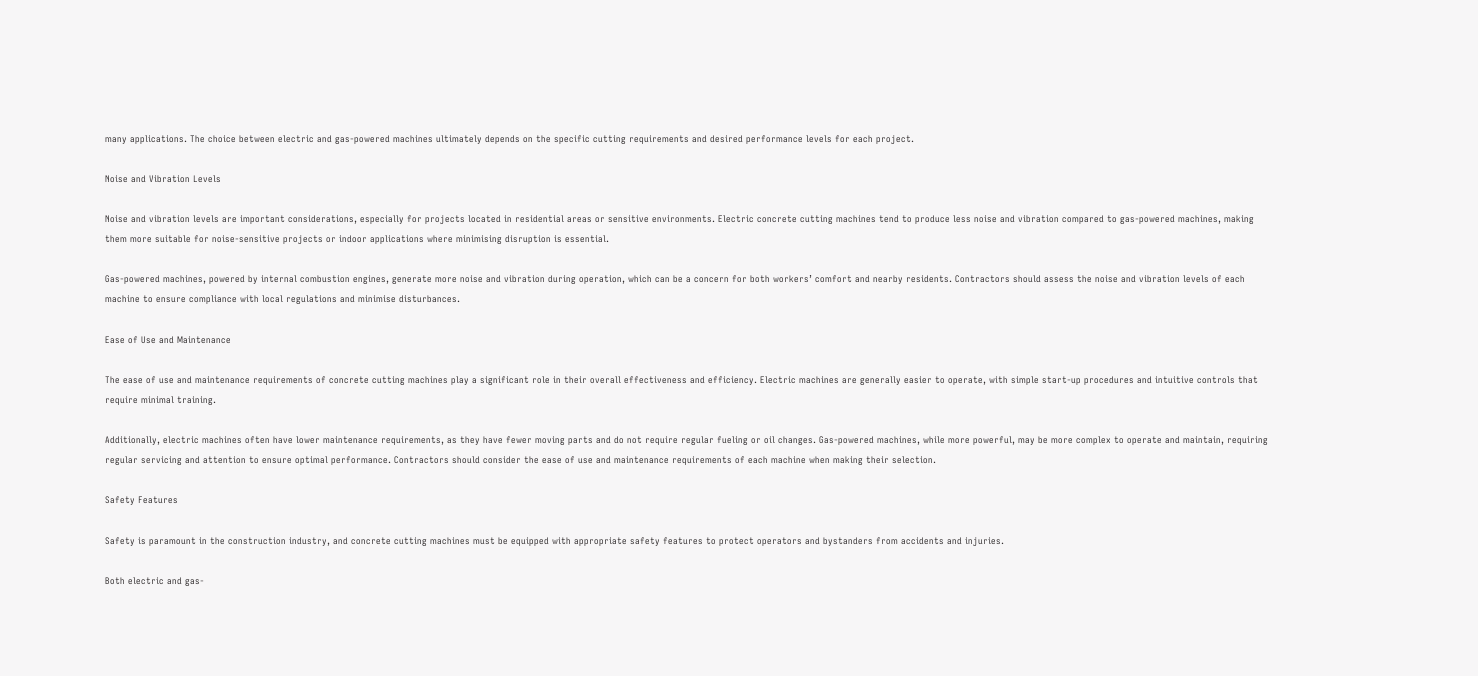many applications. The choice between electric and gas-powered machines ultimately depends on the specific cutting requirements and desired performance levels for each project.

Noise and Vibration Levels

Noise and vibration levels are important considerations, especially for projects located in residential areas or sensitive environments. Electric concrete cutting machines tend to produce less noise and vibration compared to gas-powered machines, making them more suitable for noise-sensitive projects or indoor applications where minimising disruption is essential.

Gas-powered machines, powered by internal combustion engines, generate more noise and vibration during operation, which can be a concern for both workers’ comfort and nearby residents. Contractors should assess the noise and vibration levels of each machine to ensure compliance with local regulations and minimise disturbances.

Ease of Use and Maintenance

The ease of use and maintenance requirements of concrete cutting machines play a significant role in their overall effectiveness and efficiency. Electric machines are generally easier to operate, with simple start-up procedures and intuitive controls that require minimal training.

Additionally, electric machines often have lower maintenance requirements, as they have fewer moving parts and do not require regular fueling or oil changes. Gas-powered machines, while more powerful, may be more complex to operate and maintain, requiring regular servicing and attention to ensure optimal performance. Contractors should consider the ease of use and maintenance requirements of each machine when making their selection.

Safety Features

Safety is paramount in the construction industry, and concrete cutting machines must be equipped with appropriate safety features to protect operators and bystanders from accidents and injuries.

Both electric and gas-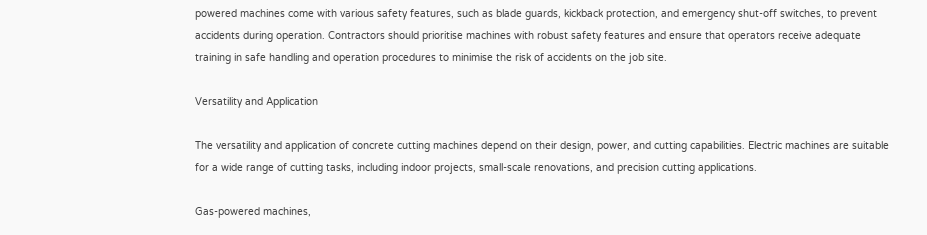powered machines come with various safety features, such as blade guards, kickback protection, and emergency shut-off switches, to prevent accidents during operation. Contractors should prioritise machines with robust safety features and ensure that operators receive adequate training in safe handling and operation procedures to minimise the risk of accidents on the job site.

Versatility and Application

The versatility and application of concrete cutting machines depend on their design, power, and cutting capabilities. Electric machines are suitable for a wide range of cutting tasks, including indoor projects, small-scale renovations, and precision cutting applications.

Gas-powered machines,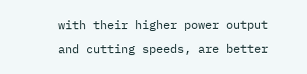with their higher power output and cutting speeds, are better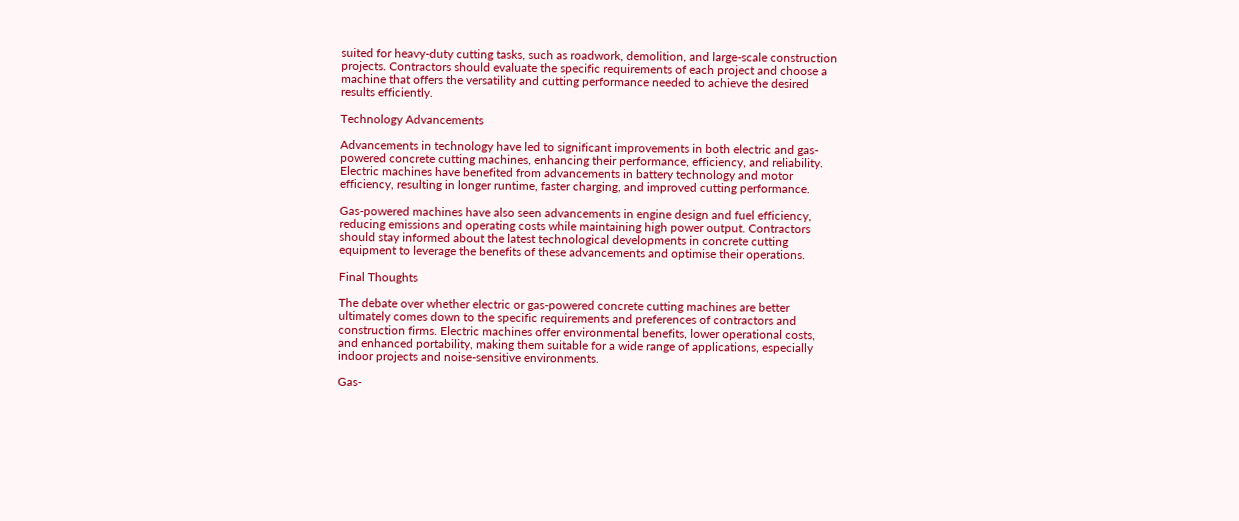suited for heavy-duty cutting tasks, such as roadwork, demolition, and large-scale construction projects. Contractors should evaluate the specific requirements of each project and choose a machine that offers the versatility and cutting performance needed to achieve the desired results efficiently.

Technology Advancements

Advancements in technology have led to significant improvements in both electric and gas-powered concrete cutting machines, enhancing their performance, efficiency, and reliability. Electric machines have benefited from advancements in battery technology and motor efficiency, resulting in longer runtime, faster charging, and improved cutting performance.

Gas-powered machines have also seen advancements in engine design and fuel efficiency, reducing emissions and operating costs while maintaining high power output. Contractors should stay informed about the latest technological developments in concrete cutting equipment to leverage the benefits of these advancements and optimise their operations.

Final Thoughts

The debate over whether electric or gas-powered concrete cutting machines are better ultimately comes down to the specific requirements and preferences of contractors and construction firms. Electric machines offer environmental benefits, lower operational costs, and enhanced portability, making them suitable for a wide range of applications, especially indoor projects and noise-sensitive environments.

Gas-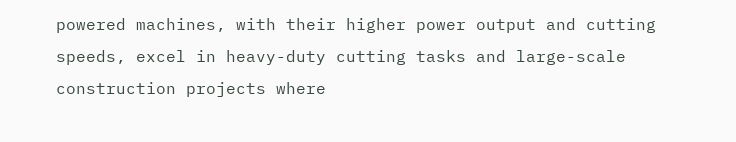powered machines, with their higher power output and cutting speeds, excel in heavy-duty cutting tasks and large-scale construction projects where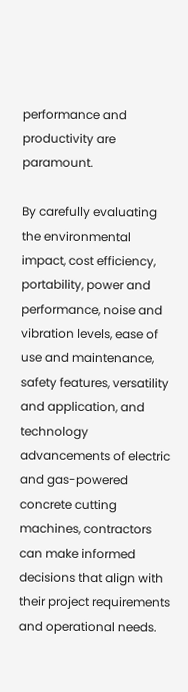performance and productivity are paramount.

By carefully evaluating the environmental impact, cost efficiency, portability, power and performance, noise and vibration levels, ease of use and maintenance, safety features, versatility and application, and technology advancements of electric and gas-powered concrete cutting machines, contractors can make informed decisions that align with their project requirements and operational needs.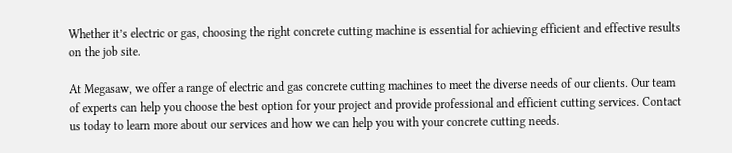Whether it’s electric or gas, choosing the right concrete cutting machine is essential for achieving efficient and effective results on the job site.

At Megasaw, we offer a range of electric and gas concrete cutting machines to meet the diverse needs of our clients. Our team of experts can help you choose the best option for your project and provide professional and efficient cutting services. Contact us today to learn more about our services and how we can help you with your concrete cutting needs.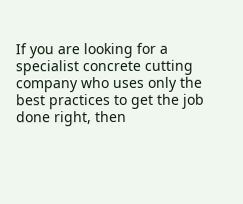If you are looking for a specialist concrete cutting company who uses only the best practices to get the job done right, then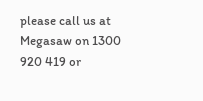please call us at Megasaw on 1300 920 419 or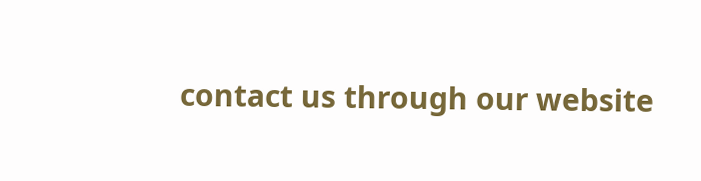contact us through our website